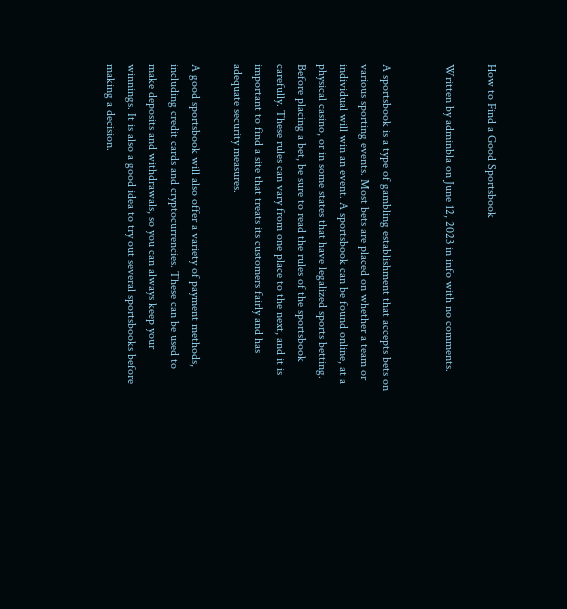How to Find a Good Sportsbook

Written by adminbla on June 12, 2023 in info with no comments.


A sportsbook is a type of gambling establishment that accepts bets on various sporting events. Most bets are placed on whether a team or individual will win an event. A sportsbook can be found online, at a physical casino, or in some states that have legalized sports betting. Before placing a bet, be sure to read the rules of the sportsbook carefully. These rules can vary from one place to the next, and it is important to find a site that treats its customers fairly and has adequate security measures.

A good sportsbook will also offer a variety of payment methods, including credit cards and cryptocurrencies. These can be used to make deposits and withdrawals, so you can always keep your winnings. It is also a good idea to try out several sportsbooks before making a decision.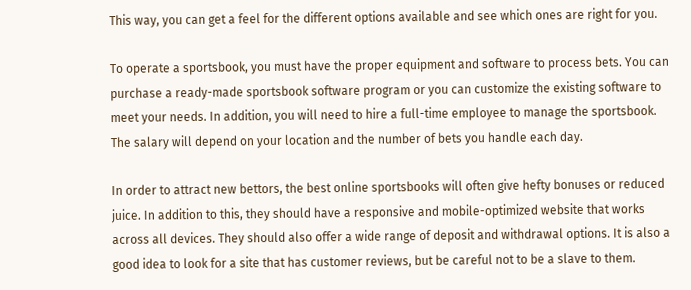This way, you can get a feel for the different options available and see which ones are right for you.

To operate a sportsbook, you must have the proper equipment and software to process bets. You can purchase a ready-made sportsbook software program or you can customize the existing software to meet your needs. In addition, you will need to hire a full-time employee to manage the sportsbook. The salary will depend on your location and the number of bets you handle each day.

In order to attract new bettors, the best online sportsbooks will often give hefty bonuses or reduced juice. In addition to this, they should have a responsive and mobile-optimized website that works across all devices. They should also offer a wide range of deposit and withdrawal options. It is also a good idea to look for a site that has customer reviews, but be careful not to be a slave to them.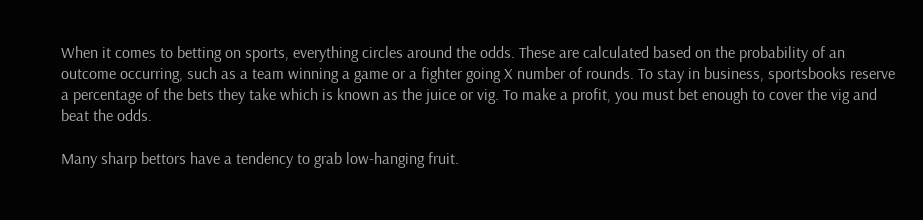When it comes to betting on sports, everything circles around the odds. These are calculated based on the probability of an outcome occurring, such as a team winning a game or a fighter going X number of rounds. To stay in business, sportsbooks reserve a percentage of the bets they take which is known as the juice or vig. To make a profit, you must bet enough to cover the vig and beat the odds.

Many sharp bettors have a tendency to grab low-hanging fruit.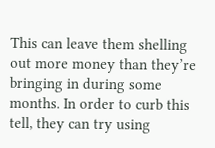This can leave them shelling out more money than they’re bringing in during some months. In order to curb this tell, they can try using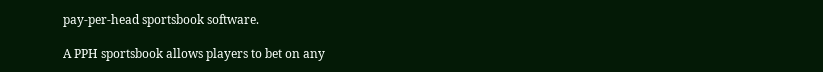pay-per-head sportsbook software.

A PPH sportsbook allows players to bet on any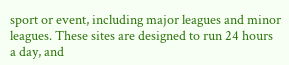sport or event, including major leagues and minor leagues. These sites are designed to run 24 hours a day, and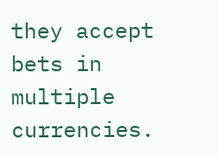they accept bets in multiple currencies.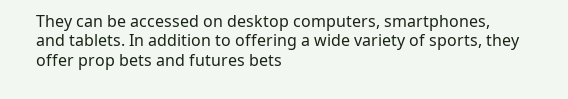They can be accessed on desktop computers, smartphones, and tablets. In addition to offering a wide variety of sports, they offer prop bets and futures bets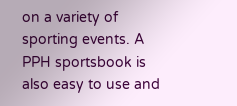on a variety of sporting events. A PPH sportsbook is also easy to use and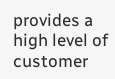provides a high level of customer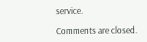service.

Comments are closed.